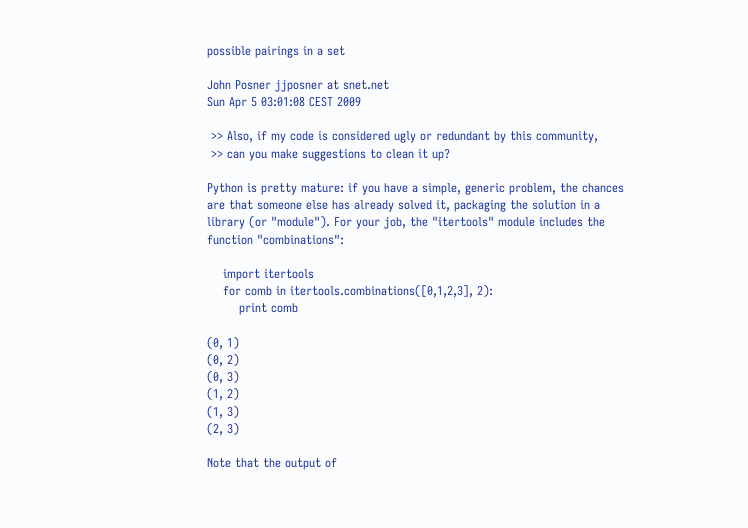possible pairings in a set

John Posner jjposner at snet.net
Sun Apr 5 03:01:08 CEST 2009

 >> Also, if my code is considered ugly or redundant by this community,
 >> can you make suggestions to clean it up?

Python is pretty mature: if you have a simple, generic problem, the chances
are that someone else has already solved it, packaging the solution in a
library (or "module"). For your job, the "itertools" module includes the
function "combinations":

    import itertools
    for comb in itertools.combinations([0,1,2,3], 2):
        print comb

(0, 1)
(0, 2)
(0, 3)
(1, 2)
(1, 3)
(2, 3)

Note that the output of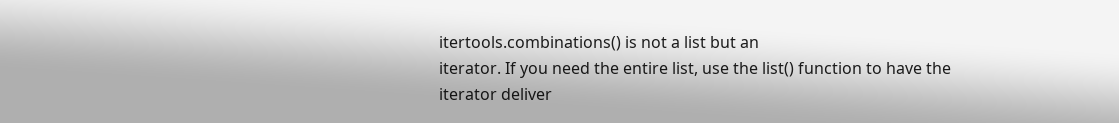itertools.combinations() is not a list but an
iterator. If you need the entire list, use the list() function to have the
iterator deliver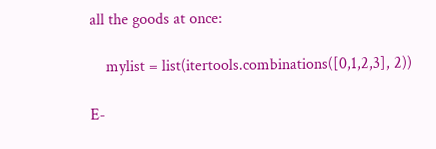all the goods at once:

    mylist = list(itertools.combinations([0,1,2,3], 2))

E-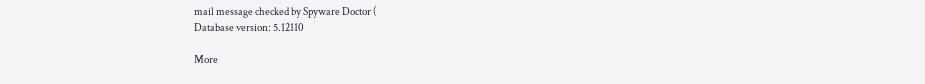mail message checked by Spyware Doctor (
Database version: 5.12110

More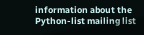information about the Python-list mailing list